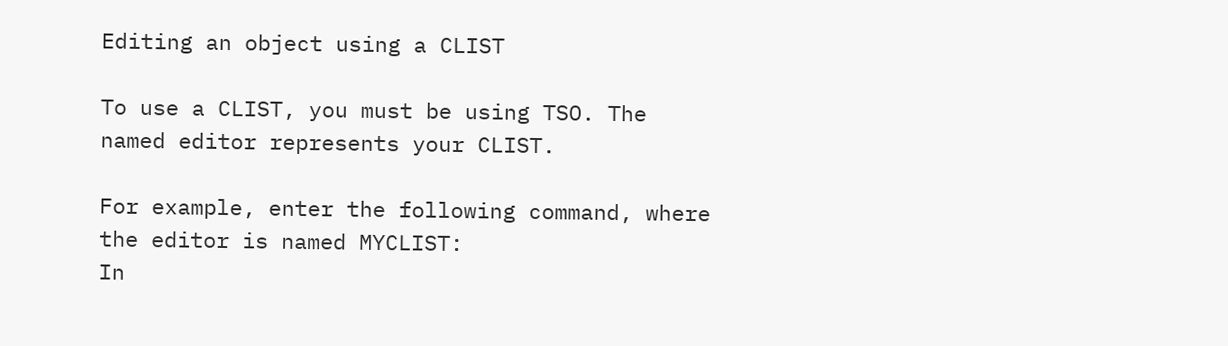Editing an object using a CLIST

To use a CLIST, you must be using TSO. The named editor represents your CLIST.

For example, enter the following command, where the editor is named MYCLIST:
In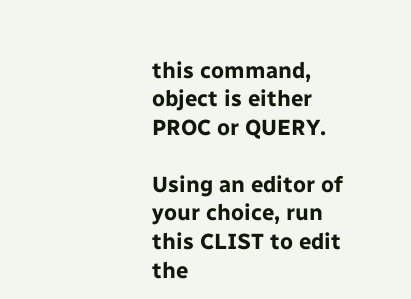this command, object is either PROC or QUERY.

Using an editor of your choice, run this CLIST to edit the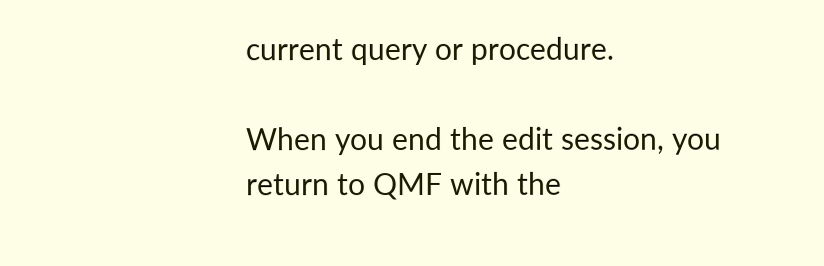current query or procedure.

When you end the edit session, you return to QMF with the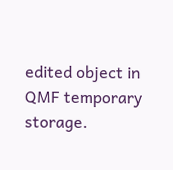edited object in QMF temporary storage.